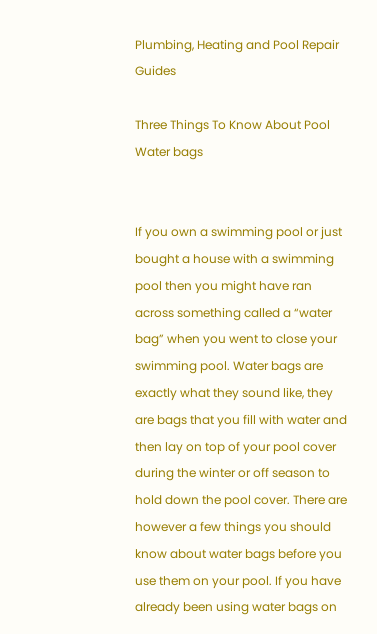Plumbing, Heating and Pool Repair Guides

Three Things To Know About Pool Water bags


If you own a swimming pool or just bought a house with a swimming pool then you might have ran across something called a “water bag” when you went to close your swimming pool. Water bags are exactly what they sound like, they are bags that you fill with water and then lay on top of your pool cover during the winter or off season to hold down the pool cover. There are however a few things you should know about water bags before you use them on your pool. If you have already been using water bags on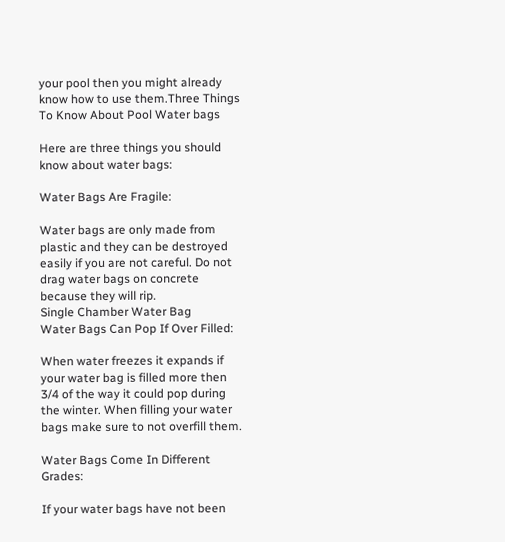your pool then you might already know how to use them.Three Things To Know About Pool Water bags

Here are three things you should know about water bags:

Water Bags Are Fragile:

Water bags are only made from plastic and they can be destroyed easily if you are not careful. Do not drag water bags on concrete because they will rip.
Single Chamber Water Bag
Water Bags Can Pop If Over Filled:

When water freezes it expands if your water bag is filled more then 3/4 of the way it could pop during the winter. When filling your water bags make sure to not overfill them.

Water Bags Come In Different Grades:

If your water bags have not been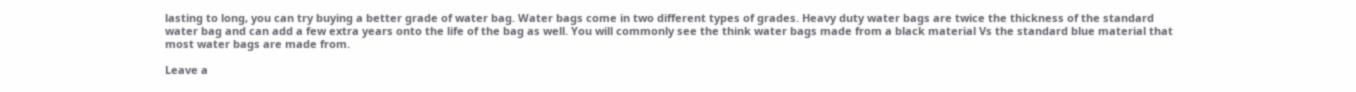lasting to long, you can try buying a better grade of water bag. Water bags come in two different types of grades. Heavy duty water bags are twice the thickness of the standard water bag and can add a few extra years onto the life of the bag as well. You will commonly see the think water bags made from a black material Vs the standard blue material that most water bags are made from.

Leave a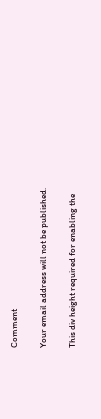Comment

Your email address will not be published.

This div height required for enabling the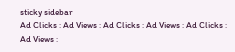sticky sidebar
Ad Clicks : Ad Views : Ad Clicks : Ad Views : Ad Clicks : Ad Views :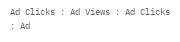Ad Clicks : Ad Views : Ad Clicks : Ad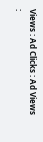Views : Ad Clicks : Ad Views :